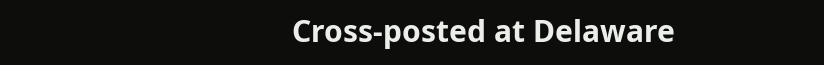Cross-posted at Delaware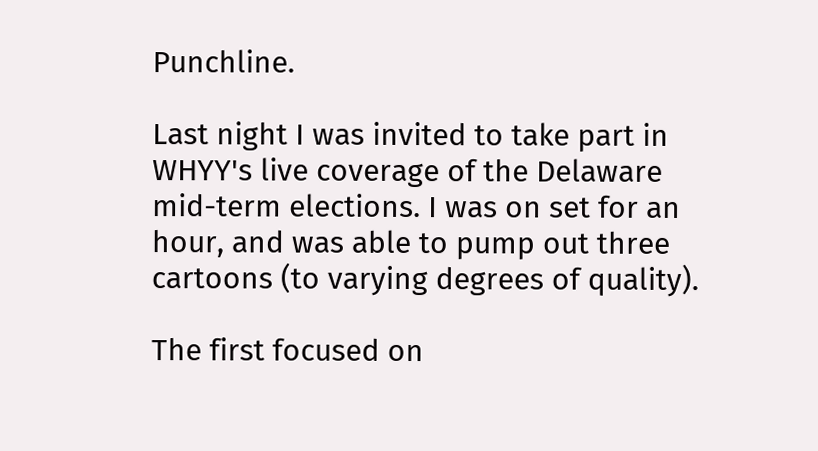Punchline.

Last night I was invited to take part in WHYY's live coverage of the Delaware mid-term elections. I was on set for an hour, and was able to pump out three cartoons (to varying degrees of quality).

The first focused on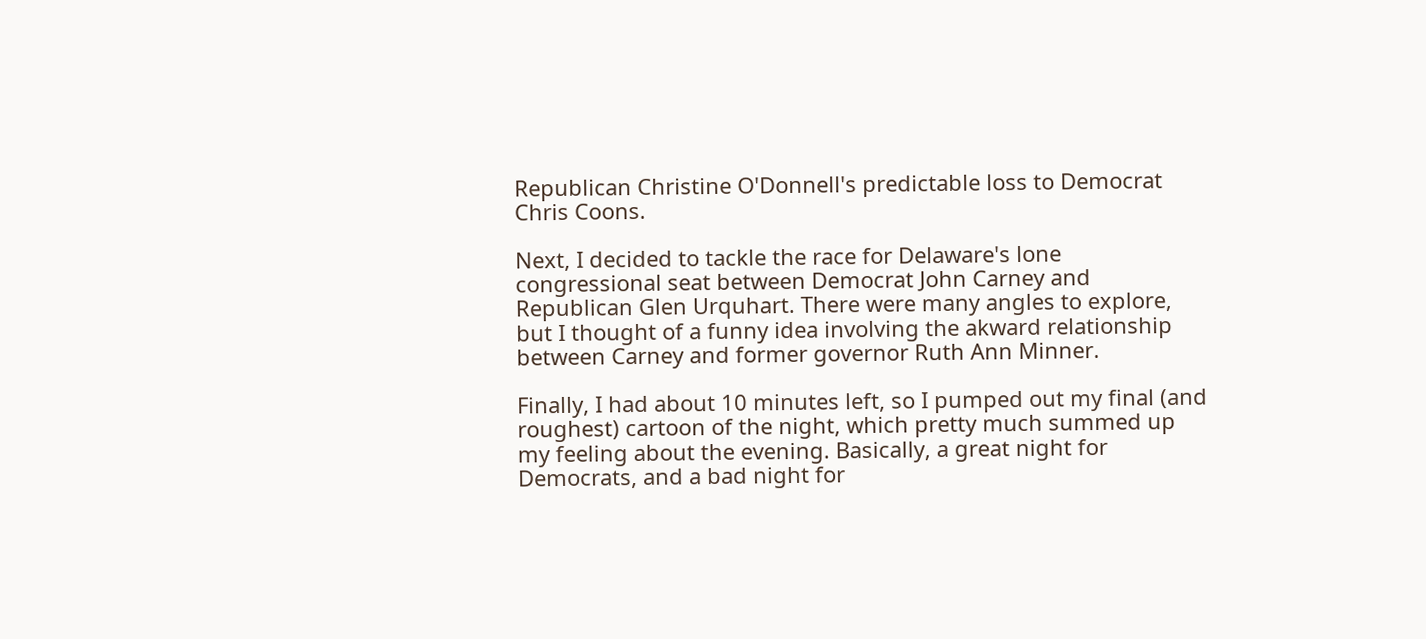Republican Christine O'Donnell's predictable loss to Democrat Chris Coons.

Next, I decided to tackle the race for Delaware's lone congressional seat between Democrat John Carney and Republican Glen Urquhart. There were many angles to explore, but I thought of a funny idea involving the akward relationship between Carney and former governor Ruth Ann Minner.

Finally, I had about 10 minutes left, so I pumped out my final (and roughest) cartoon of the night, which pretty much summed up my feeling about the evening. Basically, a great night for Democrats, and a bad night for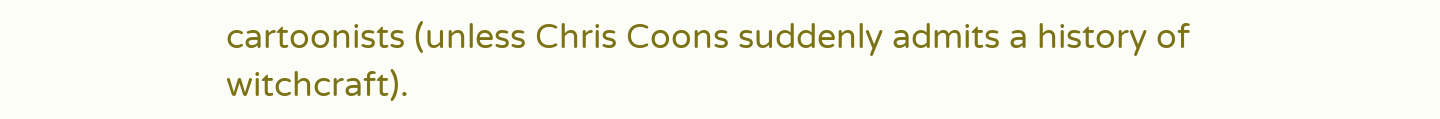cartoonists (unless Chris Coons suddenly admits a history of witchcraft).